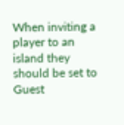When inviting a player to an island they should be set to Guest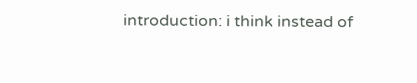introduction: i think instead of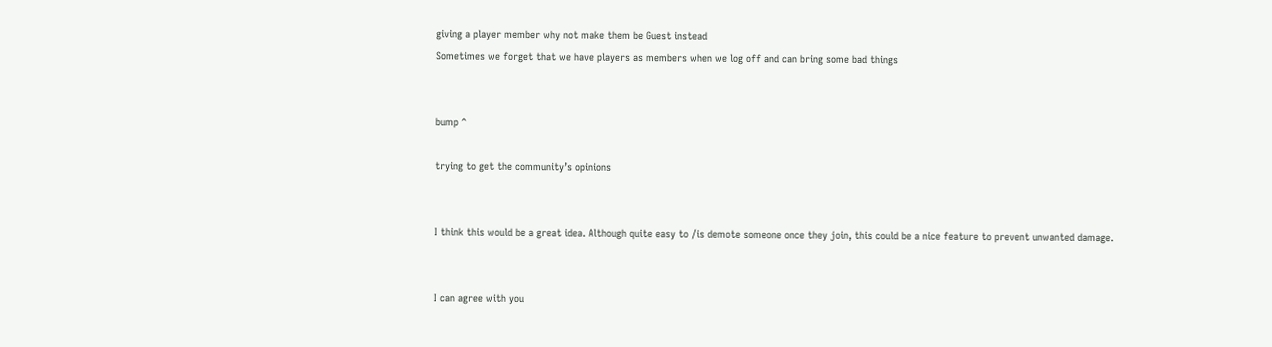giving a player member why not make them be Guest instead
Sometimes we forget that we have players as members when we log off and can bring some bad things


bump ^

trying to get the community’s opinions


I think this would be a great idea. Although quite easy to /is demote someone once they join, this could be a nice feature to prevent unwanted damage.


I can agree with you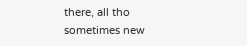there, all tho sometimes new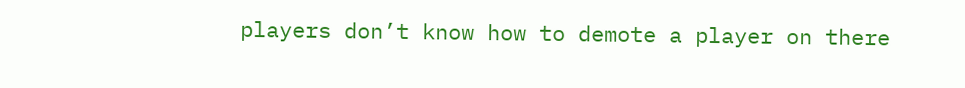players don’t know how to demote a player on there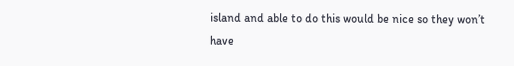island and able to do this would be nice so they won’t have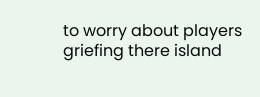to worry about players griefing there island